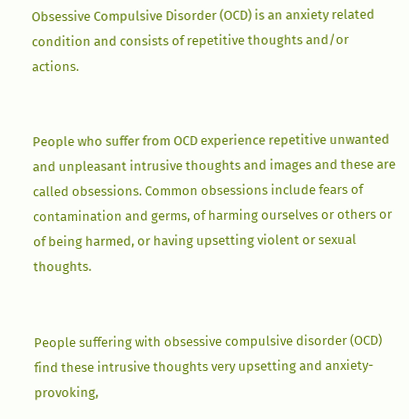Obsessive Compulsive Disorder (OCD) is an anxiety related condition and consists of repetitive thoughts and/or actions.


People who suffer from OCD experience repetitive unwanted and unpleasant intrusive thoughts and images and these are called obsessions. Common obsessions include fears of contamination and germs, of harming ourselves or others or of being harmed, or having upsetting violent or sexual thoughts.


People suffering with obsessive compulsive disorder (OCD) find these intrusive thoughts very upsetting and anxiety-provoking,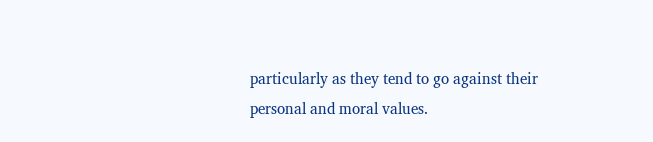particularly as they tend to go against their personal and moral values.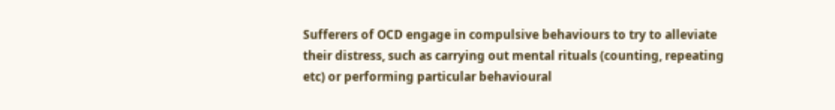Sufferers of OCD engage in compulsive behaviours to try to alleviate their distress, such as carrying out mental rituals (counting, repeating etc) or performing particular behavioural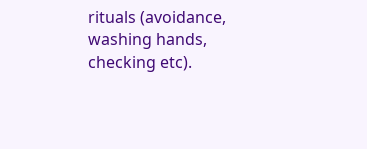rituals (avoidance, washing hands, checking etc).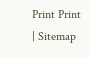Print Print | Sitemap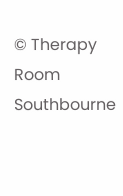© Therapy Room Southbourne